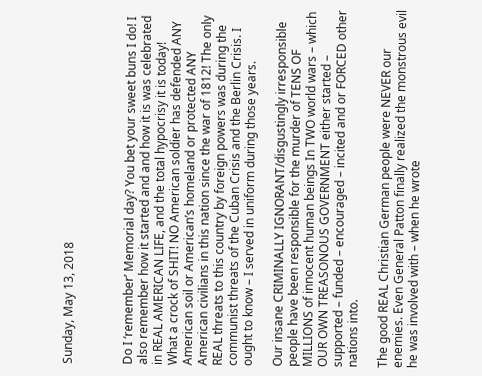Sunday, May 13, 2018



Do I ‘remember’ Memorial day? You bet your sweet buns I do! I also remember how it started and and how it is was celebrated in REAL AMERICAN LIFE, and the total hypocrisy it is today!
What a crock of SHIT! NO American soldier has defended ANY American soil or American’s homeland or protected ANY American civilians in this nation since the war of 1812! The only REAL threats to this country by foreign powers was during the communist threats of the Cuban Crisis and the Berlin Crisis. I ought to know – I served in uniform during those years.

Our insane CRIMINALLY IGNORANT/disgustingly irresponsible people have been responsible for the murder of TENS OF MILLIONS of innocent human beings In TWO world wars – which OUR OWN TREASONOUS GOVERNMENT either started – supported – funded – encouraged – incited and or FORCED other nations into.

The good REAL Christian German people were NEVER our enemies. Even General Patton finally realized the monstrous evil he was involved with – when he wrote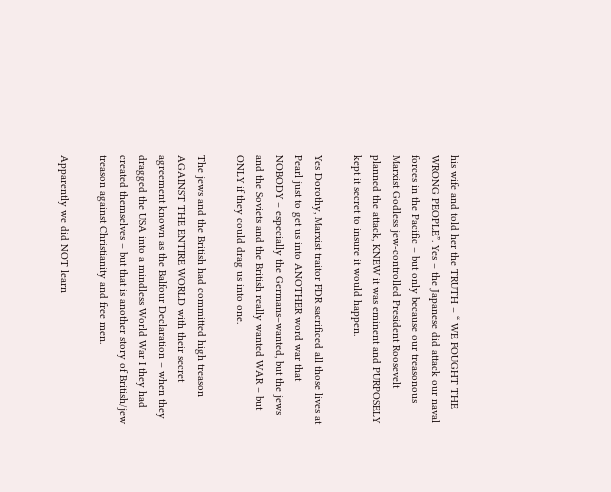his wife and told her the TRUTH – “ WE FOUGHT THE WRONG PEOPLE”. Yes – the Japanese did attack our naval forces in the Pacific – but only because our treasonous Marxist Godless jew-controlled President Roosevelt planned the attack, KNEW it was eminent and PURPOSELY kept it secret to insure it would happen.

Yes Dorothy, Marxist traitor FDR sacrificed all those lives at Pearl just to get us into ANOTHER word war that NOBODY – especially the Germans–wanted, but the jews and the Soviets and the British really wanted WAR – but ONLY if they could drag us into one.

The jews and the British had committed high treason AGAINST THE ENTIRE WORLD with their secret agreement known as the Balfour Declaration – when they dragged the USA into a mindless World War I they had created themselves – but that is another story of British/jew treason against Christianity and free men.

Apparently we did NOT learn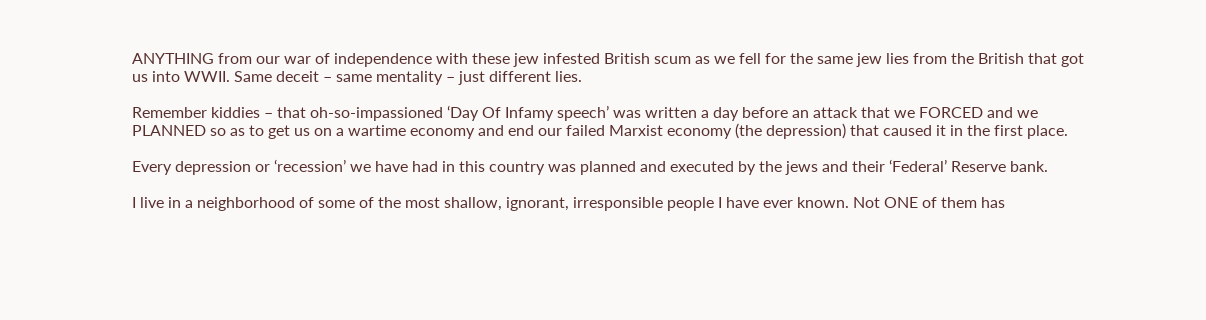ANYTHING from our war of independence with these jew infested British scum as we fell for the same jew lies from the British that got us into WWII. Same deceit – same mentality – just different lies.

Remember kiddies – that oh-so-impassioned ‘Day Of Infamy speech’ was written a day before an attack that we FORCED and we PLANNED so as to get us on a wartime economy and end our failed Marxist economy (the depression) that caused it in the first place.

Every depression or ‘recession’ we have had in this country was planned and executed by the jews and their ‘Federal’ Reserve bank.

I live in a neighborhood of some of the most shallow, ignorant, irresponsible people I have ever known. Not ONE of them has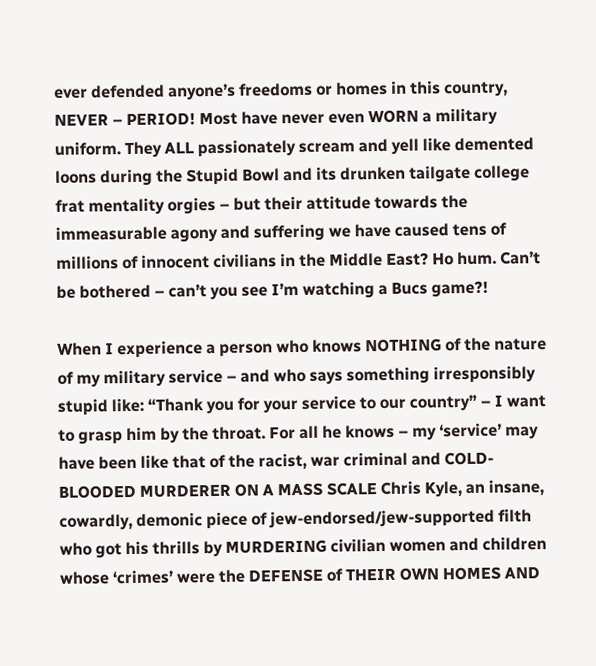ever defended anyone’s freedoms or homes in this country, NEVER – PERIOD! Most have never even WORN a military uniform. They ALL passionately scream and yell like demented loons during the Stupid Bowl and its drunken tailgate college frat mentality orgies – but their attitude towards the immeasurable agony and suffering we have caused tens of millions of innocent civilians in the Middle East? Ho hum. Can’t be bothered – can’t you see I’m watching a Bucs game?!

When I experience a person who knows NOTHING of the nature of my military service – and who says something irresponsibly stupid like: “Thank you for your service to our country” – I want to grasp him by the throat. For all he knows – my ‘service’ may have been like that of the racist, war criminal and COLD-BLOODED MURDERER ON A MASS SCALE Chris Kyle, an insane, cowardly, demonic piece of jew-endorsed/jew-supported filth who got his thrills by MURDERING civilian women and children whose ‘crimes’ were the DEFENSE of THEIR OWN HOMES AND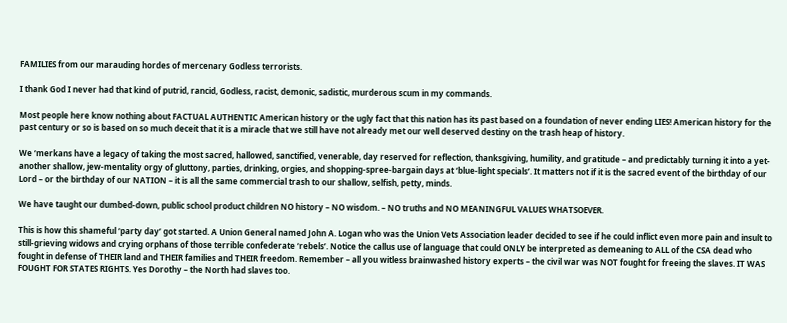FAMILIES from our marauding hordes of mercenary Godless terrorists.

I thank God I never had that kind of putrid, rancid, Godless, racist, demonic, sadistic, murderous scum in my commands.

Most people here know nothing about FACTUAL AUTHENTIC American history or the ugly fact that this nation has its past based on a foundation of never ending LIES! American history for the past century or so is based on so much deceit that it is a miracle that we still have not already met our well deserved destiny on the trash heap of history.

We ‘merkans have a legacy of taking the most sacred, hallowed, sanctified, venerable, day reserved for reflection, thanksgiving, humility, and gratitude – and predictably turning it into a yet-another shallow, jew-mentality orgy of gluttony, parties, drinking, orgies, and shopping-spree-bargain days at ‘blue-light specials’. It matters not if it is the sacred event of the birthday of our Lord – or the birthday of our NATION – it is all the same commercial trash to our shallow, selfish, petty, minds.

We have taught our dumbed-down, public school product children NO history – NO wisdom. – NO truths and NO MEANINGFUL VALUES WHATSOEVER.

This is how this shameful ‘party day’ got started. A Union General named John A. Logan who was the Union Vets Association leader decided to see if he could inflict even more pain and insult to still-grieving widows and crying orphans of those terrible confederate ‘rebels’. Notice the callus use of language that could ONLY be interpreted as demeaning to ALL of the CSA dead who fought in defense of THEIR land and THEIR families and THEIR freedom. Remember – all you witless brainwashed history experts – the civil war was NOT fought for freeing the slaves. IT WAS FOUGHT FOR STATES RIGHTS. Yes Dorothy – the North had slaves too.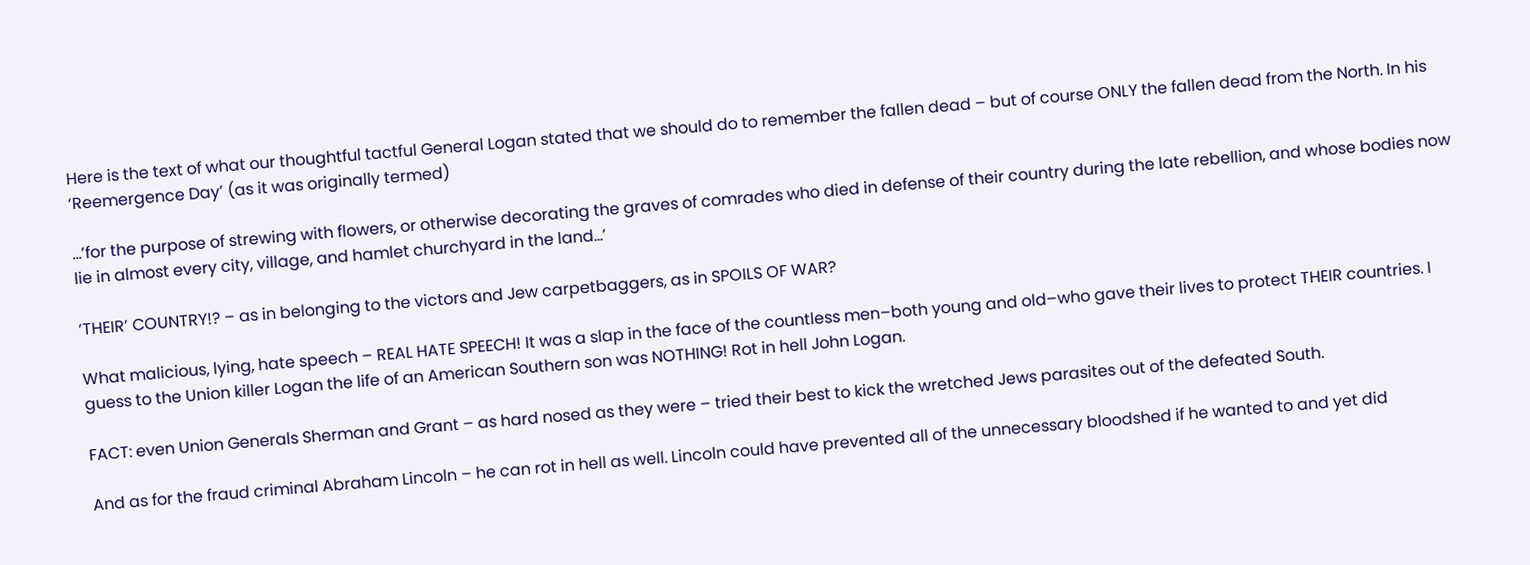Here is the text of what our thoughtful tactful General Logan stated that we should do to remember the fallen dead – but of course ONLY the fallen dead from the North. In his ‘Reemergence Day’ (as it was originally termed)

…’for the purpose of strewing with flowers, or otherwise decorating the graves of comrades who died in defense of their country during the late rebellion, and whose bodies now lie in almost every city, village, and hamlet churchyard in the land…’

‘THEIR’ COUNTRY!? – as in belonging to the victors and Jew carpetbaggers, as in SPOILS OF WAR?

What malicious, lying, hate speech – REAL HATE SPEECH! It was a slap in the face of the countless men–both young and old–who gave their lives to protect THEIR countries. I guess to the Union killer Logan the life of an American Southern son was NOTHING! Rot in hell John Logan.

FACT: even Union Generals Sherman and Grant – as hard nosed as they were – tried their best to kick the wretched Jews parasites out of the defeated South.

And as for the fraud criminal Abraham Lincoln – he can rot in hell as well. Lincoln could have prevented all of the unnecessary bloodshed if he wanted to and yet did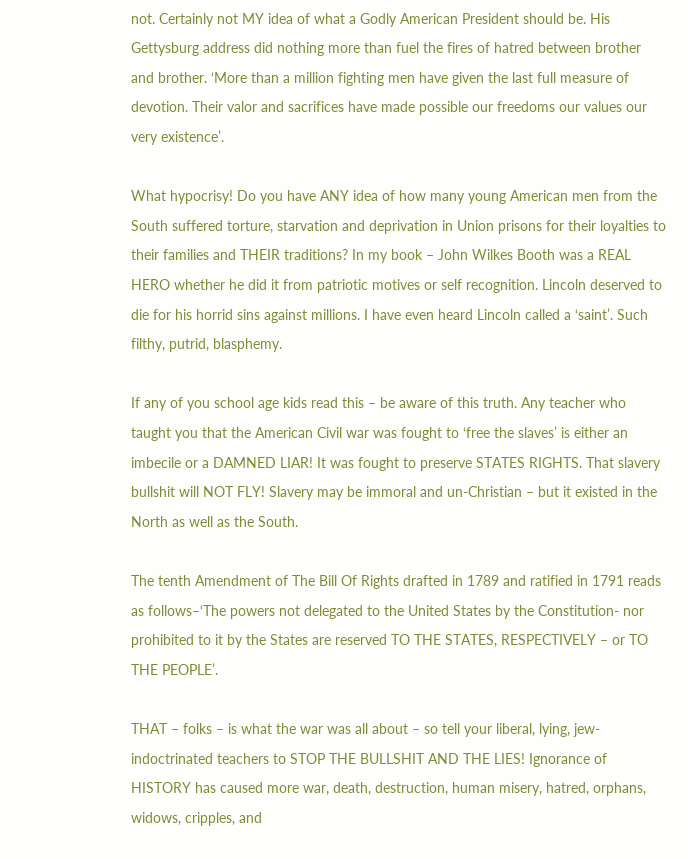not. Certainly not MY idea of what a Godly American President should be. His Gettysburg address did nothing more than fuel the fires of hatred between brother and brother. ‘More than a million fighting men have given the last full measure of devotion. Their valor and sacrifices have made possible our freedoms our values our very existence’.

What hypocrisy! Do you have ANY idea of how many young American men from the South suffered torture, starvation and deprivation in Union prisons for their loyalties to their families and THEIR traditions? In my book – John Wilkes Booth was a REAL HERO whether he did it from patriotic motives or self recognition. Lincoln deserved to die for his horrid sins against millions. I have even heard Lincoln called a ‘saint’. Such filthy, putrid, blasphemy.

If any of you school age kids read this – be aware of this truth. Any teacher who taught you that the American Civil war was fought to ‘free the slaves’ is either an imbecile or a DAMNED LIAR! It was fought to preserve STATES RIGHTS. That slavery bullshit will NOT FLY! Slavery may be immoral and un-Christian – but it existed in the North as well as the South.

The tenth Amendment of The Bill Of Rights drafted in 1789 and ratified in 1791 reads as follows–‘The powers not delegated to the United States by the Constitution- nor prohibited to it by the States are reserved TO THE STATES, RESPECTIVELY – or TO THE PEOPLE’.

THAT – folks – is what the war was all about – so tell your liberal, lying, jew-indoctrinated teachers to STOP THE BULLSHIT AND THE LIES! Ignorance of HISTORY has caused more war, death, destruction, human misery, hatred, orphans, widows, cripples, and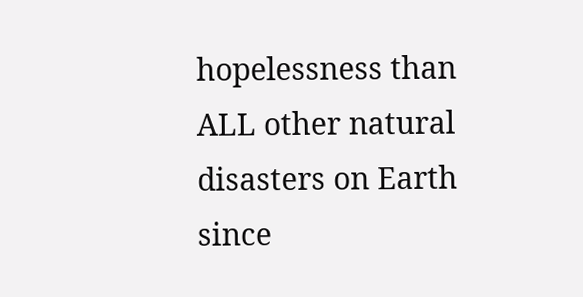hopelessness than ALL other natural disasters on Earth since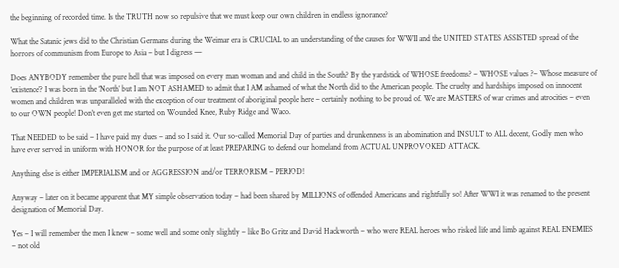the beginning of recorded time. Is the TRUTH now so repulsive that we must keep our own children in endless ignorance?

What the Satanic jews did to the Christian Germans during the Weimar era is CRUCIAL to an understanding of the causes for WWII and the UNITED STATES ASSISTED spread of the horrors of communism from Europe to Asia – but I digress —

Does ANYBODY remember the pure hell that was imposed on every man woman and and child in the South? By the yardstick of WHOSE freedoms? – WHOSE values ?– Whose measure of ‘existence’? I was born in the ‘North’ but I am NOT ASHAMED to admit that I AM ashamed of what the North did to the American people. The cruelty and hardships imposed on innocent women and children was unparalleled with the exception of our treatment of aboriginal people here – certainly nothing to be proud of. We are MASTERS of war crimes and atrocities – even to our OWN people! Don’t even get me started on Wounded Knee, Ruby Ridge and Waco.

That NEEDED to be said – I have paid my dues – and so I said it. Our so-called Memorial Day of parties and drunkenness is an abomination and INSULT to ALL decent, Godly men who have ever served in uniform with HONOR for the purpose of at least PREPARING to defend our homeland from ACTUAL UNPROVOKED ATTACK.

Anything else is either IMPERIALISM and or AGGRESSION and/or TERRORISM – PERIOD!

Anyway – later on it became apparent that MY simple observation today – had been shared by MILLIONS of offended Americans and rightfully so! After WWI it was renamed to the present designation of Memorial Day.

Yes – I will remember the men I knew – some well and some only slightly – like Bo Gritz and David Hackworth – who were REAL heroes who risked life and limb against REAL ENEMIES – not old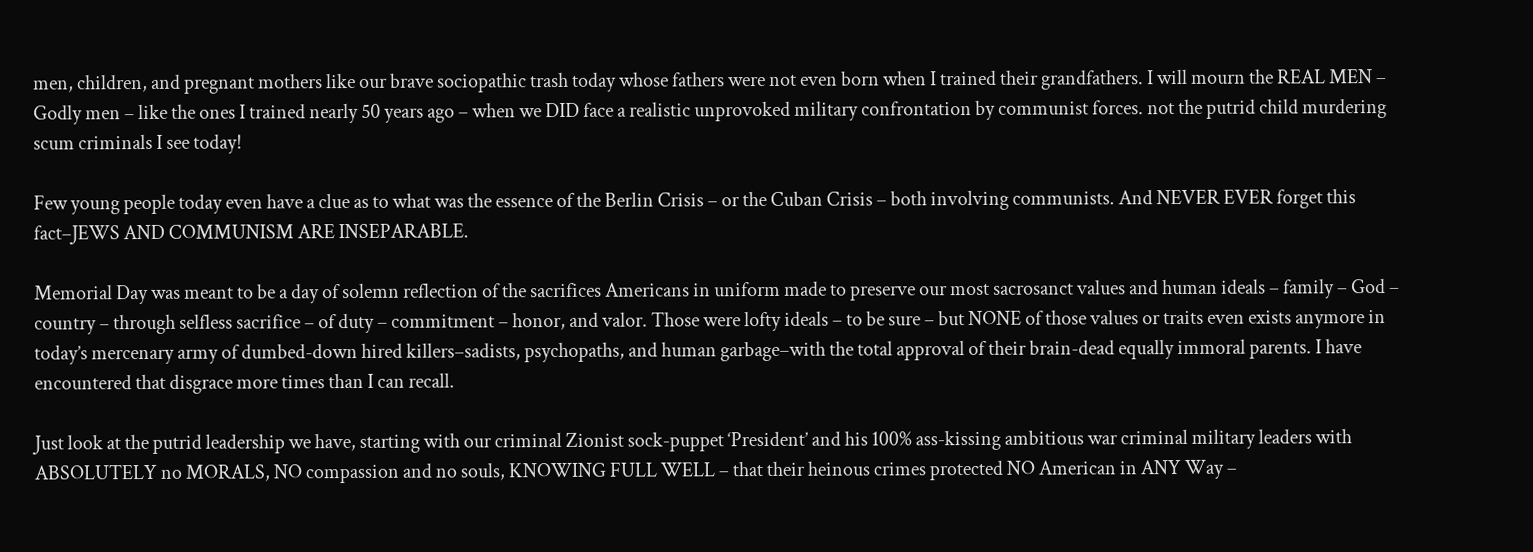men, children, and pregnant mothers like our brave sociopathic trash today whose fathers were not even born when I trained their grandfathers. I will mourn the REAL MEN – Godly men – like the ones I trained nearly 50 years ago – when we DID face a realistic unprovoked military confrontation by communist forces. not the putrid child murdering scum criminals I see today!

Few young people today even have a clue as to what was the essence of the Berlin Crisis – or the Cuban Crisis – both involving communists. And NEVER EVER forget this fact–JEWS AND COMMUNISM ARE INSEPARABLE.

Memorial Day was meant to be a day of solemn reflection of the sacrifices Americans in uniform made to preserve our most sacrosanct values and human ideals – family – God – country – through selfless sacrifice – of duty – commitment – honor, and valor. Those were lofty ideals – to be sure – but NONE of those values or traits even exists anymore in today’s mercenary army of dumbed-down hired killers–sadists, psychopaths, and human garbage–with the total approval of their brain-dead equally immoral parents. I have encountered that disgrace more times than I can recall.

Just look at the putrid leadership we have, starting with our criminal Zionist sock-puppet ‘President’ and his 100% ass-kissing ambitious war criminal military leaders with ABSOLUTELY no MORALS, NO compassion and no souls, KNOWING FULL WELL – that their heinous crimes protected NO American in ANY Way –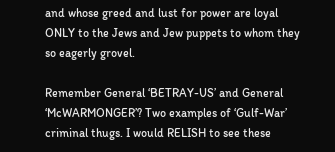and whose greed and lust for power are loyal ONLY to the Jews and Jew puppets to whom they so eagerly grovel.

Remember General ‘BETRAY-US’ and General ‘McWARMONGER’? Two examples of ‘Gulf-War’ criminal thugs. I would RELISH to see these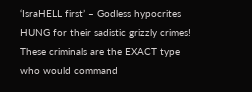‘IsraHELL first’ – Godless hypocrites HUNG for their sadistic grizzly crimes! These criminals are the EXACT type who would command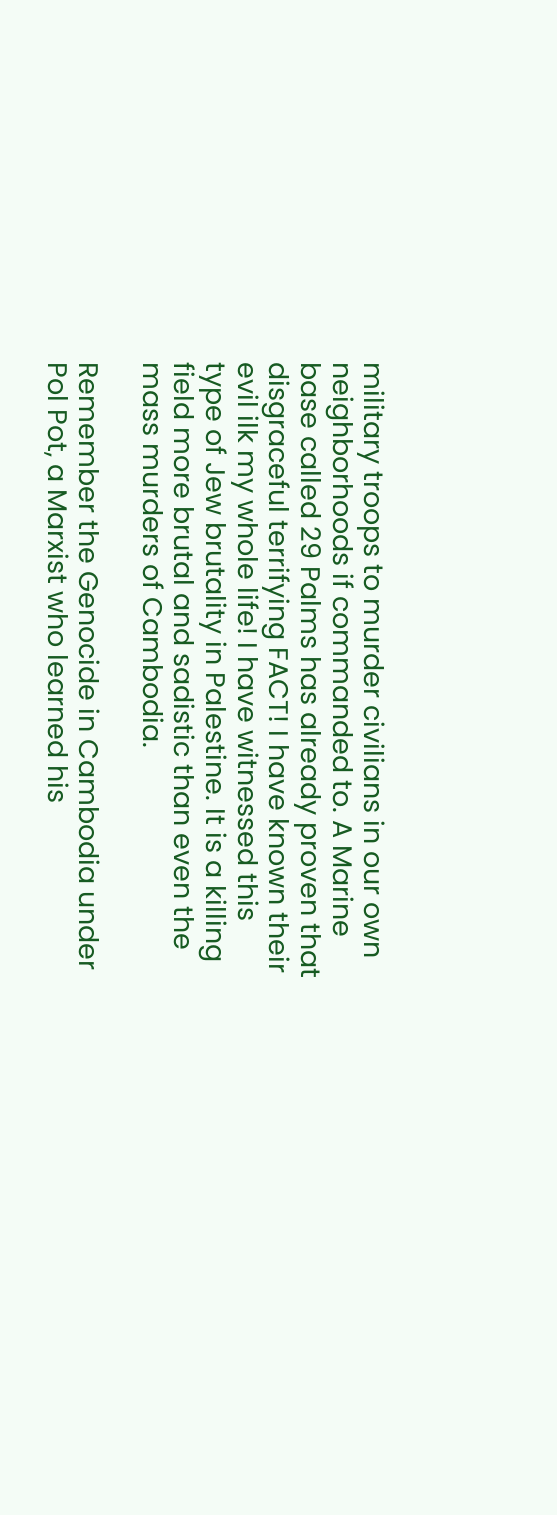military troops to murder civilians in our own neighborhoods if commanded to. A Marine base called 29 Palms has already proven that disgraceful terrifying FACT! I have known their evil ilk my whole life! I have witnessed this type of Jew brutality in Palestine. It is a killing field more brutal and sadistic than even the mass murders of Cambodia.

Remember the Genocide in Cambodia under Pol Pot, a Marxist who learned his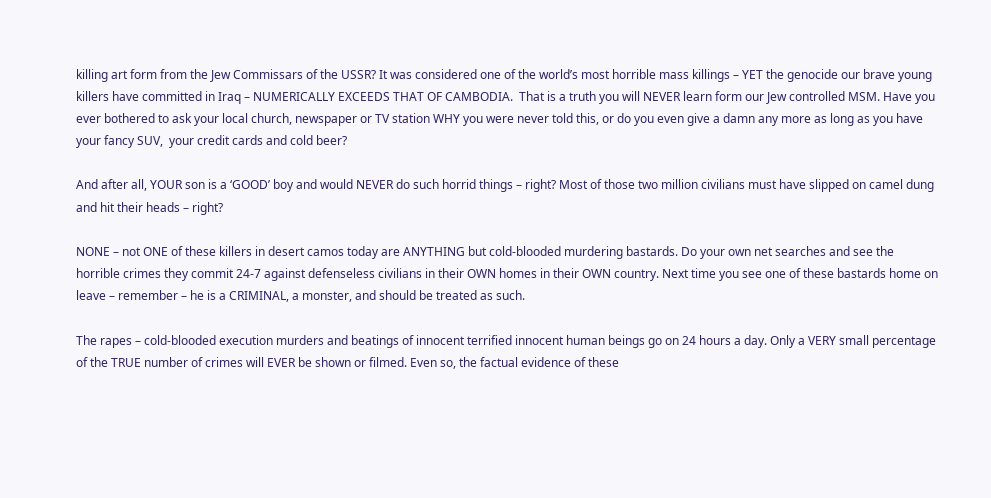killing art form from the Jew Commissars of the USSR? It was considered one of the world’s most horrible mass killings – YET the genocide our brave young killers have committed in Iraq – NUMERICALLY EXCEEDS THAT OF CAMBODIA.  That is a truth you will NEVER learn form our Jew controlled MSM. Have you ever bothered to ask your local church, newspaper or TV station WHY you were never told this, or do you even give a damn any more as long as you have your fancy SUV,  your credit cards and cold beer?

And after all, YOUR son is a ‘GOOD’ boy and would NEVER do such horrid things – right? Most of those two million civilians must have slipped on camel dung and hit their heads – right?

NONE – not ONE of these killers in desert camos today are ANYTHING but cold-blooded murdering bastards. Do your own net searches and see the horrible crimes they commit 24-7 against defenseless civilians in their OWN homes in their OWN country. Next time you see one of these bastards home on leave – remember – he is a CRIMINAL, a monster, and should be treated as such.

The rapes – cold-blooded execution murders and beatings of innocent terrified innocent human beings go on 24 hours a day. Only a VERY small percentage of the TRUE number of crimes will EVER be shown or filmed. Even so, the factual evidence of these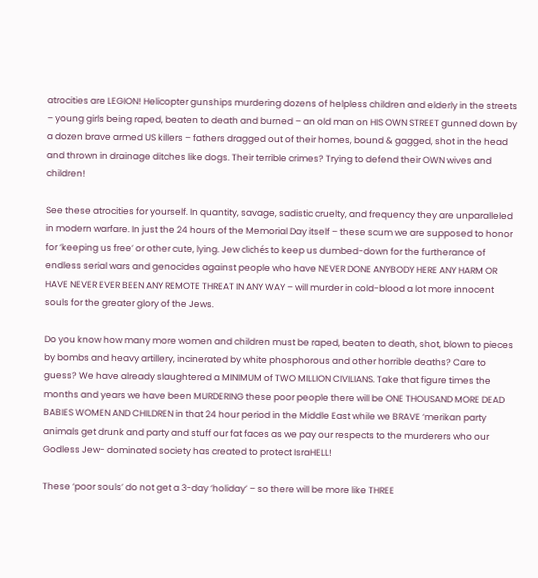atrocities are LEGION! Helicopter gunships murdering dozens of helpless children and elderly in the streets – young girls being raped, beaten to death and burned – an old man on HIS OWN STREET gunned down by a dozen brave armed US killers – fathers dragged out of their homes, bound & gagged, shot in the head and thrown in drainage ditches like dogs. Their terrible crimes? Trying to defend their OWN wives and children!

See these atrocities for yourself. In quantity, savage, sadistic cruelty, and frequency they are unparalleled in modern warfare. In just the 24 hours of the Memorial Day itself – these scum we are supposed to honor for ‘keeping us free’ or other cute, lying. Jew clichés to keep us dumbed-down for the furtherance of endless serial wars and genocides against people who have NEVER DONE ANYBODY HERE ANY HARM OR HAVE NEVER EVER BEEN ANY REMOTE THREAT IN ANY WAY – will murder in cold-blood a lot more innocent souls for the greater glory of the Jews.

Do you know how many more women and children must be raped, beaten to death, shot, blown to pieces by bombs and heavy artillery, incinerated by white phosphorous and other horrible deaths? Care to guess? We have already slaughtered a MINIMUM of TWO MILLION CIVILIANS. Take that figure times the months and years we have been MURDERING these poor people there will be ONE THOUSAND MORE DEAD BABIES WOMEN AND CHILDREN in that 24 hour period in the Middle East while we BRAVE ‘merikan party animals get drunk and party and stuff our fat faces as we pay our respects to the murderers who our Godless Jew- dominated society has created to protect IsraHELL!

These ‘poor souls’ do not get a 3-day ‘holiday’ – so there will be more like THREE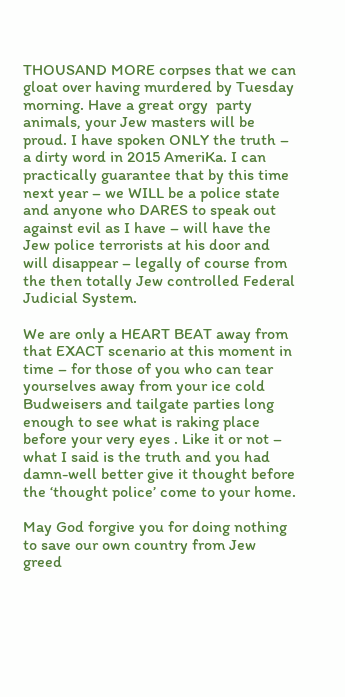THOUSAND MORE corpses that we can gloat over having murdered by Tuesday morning. Have a great orgy  party animals, your Jew masters will be proud. I have spoken ONLY the truth – a dirty word in 2015 AmeriKa. I can practically guarantee that by this time next year – we WILL be a police state and anyone who DARES to speak out against evil as I have – will have the Jew police terrorists at his door and will disappear – legally of course from the then totally Jew controlled Federal Judicial System.

We are only a HEART BEAT away from that EXACT scenario at this moment in time – for those of you who can tear yourselves away from your ice cold Budweisers and tailgate parties long enough to see what is raking place before your very eyes . Like it or not – what I said is the truth and you had damn-well better give it thought before the ‘thought police’ come to your home.

May God forgive you for doing nothing to save our own country from Jew greed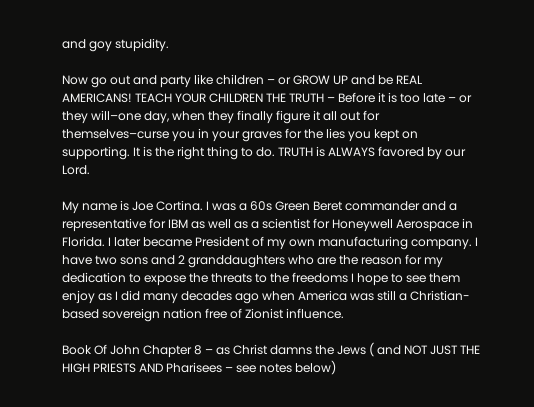and goy stupidity.

Now go out and party like children – or GROW UP and be REAL AMERICANS! TEACH YOUR CHILDREN THE TRUTH – Before it is too late – or they will–one day, when they finally figure it all out for themselves–curse you in your graves for the lies you kept on supporting. It is the right thing to do. TRUTH is ALWAYS favored by our Lord.

My name is Joe Cortina. I was a 60s Green Beret commander and a representative for IBM as well as a scientist for Honeywell Aerospace in Florida. I later became President of my own manufacturing company. I have two sons and 2 granddaughters who are the reason for my dedication to expose the threats to the freedoms I hope to see them enjoy as I did many decades ago when America was still a Christian-based sovereign nation free of Zionist influence.

Book Of John Chapter 8 – as Christ damns the Jews ( and NOT JUST THE HIGH PRIESTS AND Pharisees – see notes below)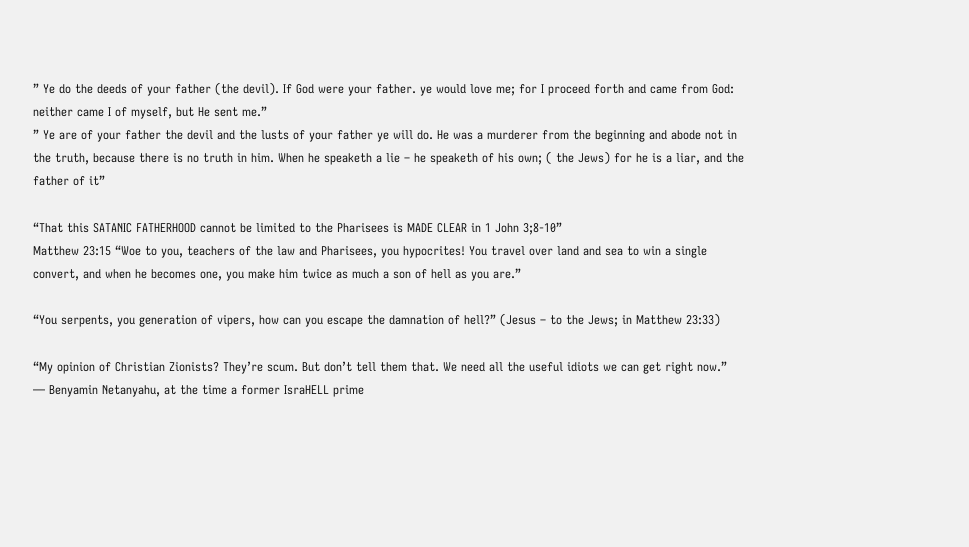” Ye do the deeds of your father (the devil). If God were your father. ye would love me; for I proceed forth and came from God: neither came I of myself, but He sent me.”
” Ye are of your father the devil and the lusts of your father ye will do. He was a murderer from the beginning and abode not in the truth, because there is no truth in him. When he speaketh a lie – he speaketh of his own; ( the Jews) for he is a liar, and the father of it”

“That this SATANIC FATHERHOOD cannot be limited to the Pharisees is MADE CLEAR in 1 John 3;8-10”
Matthew 23:15 “Woe to you, teachers of the law and Pharisees, you hypocrites! You travel over land and sea to win a single convert, and when he becomes one, you make him twice as much a son of hell as you are.”

“You serpents, you generation of vipers, how can you escape the damnation of hell?” (Jesus – to the Jews; in Matthew 23:33)

“My opinion of Christian Zionists? They’re scum. But don’t tell them that. We need all the useful idiots we can get right now.”
— Benyamin Netanyahu, at the time a former IsraHELL prime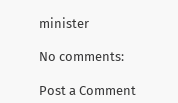minister

No comments:

Post a Comment